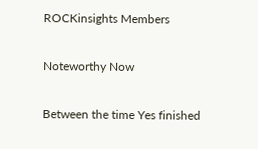ROCKinsights Members

Noteworthy Now

Between the time Yes finished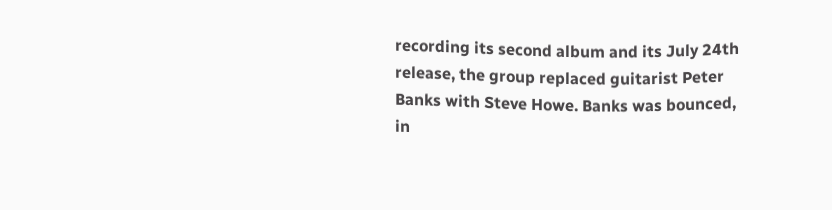recording its second album and its July 24th release, the group replaced guitarist Peter Banks with Steve Howe. Banks was bounced, in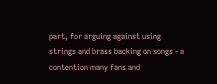part, for arguing against using strings and brass backing on songs - a contention many fans and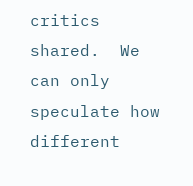critics shared.  We can only speculate how different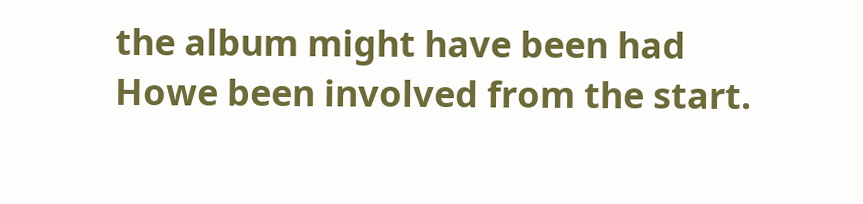the album might have been had Howe been involved from the start.